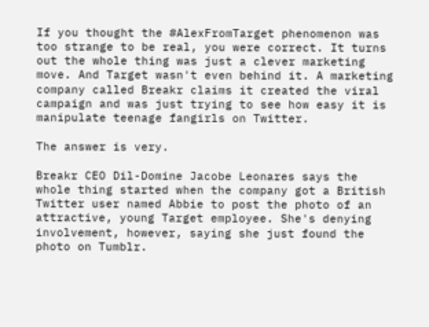If you thought the #AlexFromTarget phenomenon was too strange to be real, you were correct. It turns out the whole thing was just a clever marketing move. And Target wasn't even behind it. A marketing company called Breakr claims it created the viral campaign and was just trying to see how easy it is manipulate teenage fangirls on Twitter.

The answer is very.

Breakr CEO Dil-Domine Jacobe Leonares says the whole thing started when the company got a British Twitter user named Abbie to post the photo of an attractive, young Target employee. She's denying involvement, however, saying she just found the photo on Tumblr.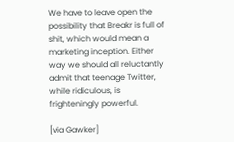We have to leave open the possibility that Breakr is full of shit, which would mean a marketing inception. Either way we should all reluctantly admit that teenage Twitter, while ridiculous, is frighteningly powerful.

[via Gawker]